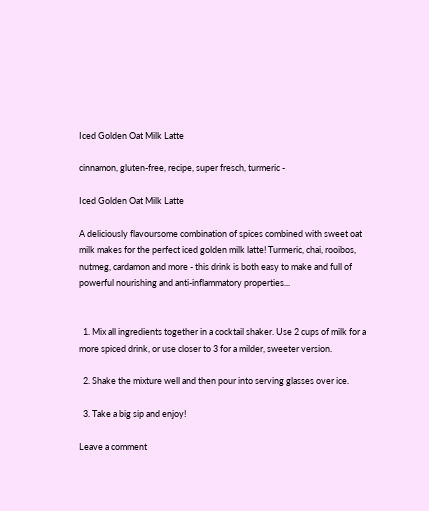Iced Golden Oat Milk Latte

cinnamon, gluten-free, recipe, super fresch, turmeric -

Iced Golden Oat Milk Latte

A deliciously flavoursome combination of spices combined with sweet oat milk makes for the perfect iced golden milk latte! Turmeric, chai, rooibos, nutmeg, cardamon and more - this drink is both easy to make and full of powerful nourishing and anti-inflammatory properties...


  1. Mix all ingredients together in a cocktail shaker. Use 2 cups of milk for a more spiced drink, or use closer to 3 for a milder, sweeter version.

  2. Shake the mixture well and then pour into serving glasses over ice.

  3. Take a big sip and enjoy!

Leave a comment